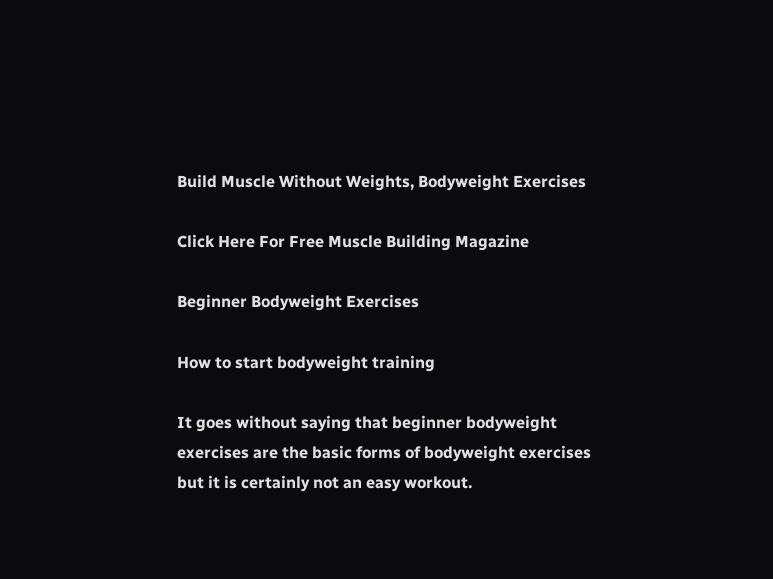Build Muscle Without Weights, Bodyweight Exercises

Click Here For Free Muscle Building Magazine

Beginner Bodyweight Exercises

How to start bodyweight training

It goes without saying that beginner bodyweight exercises are the basic forms of bodyweight exercises but it is certainly not an easy workout.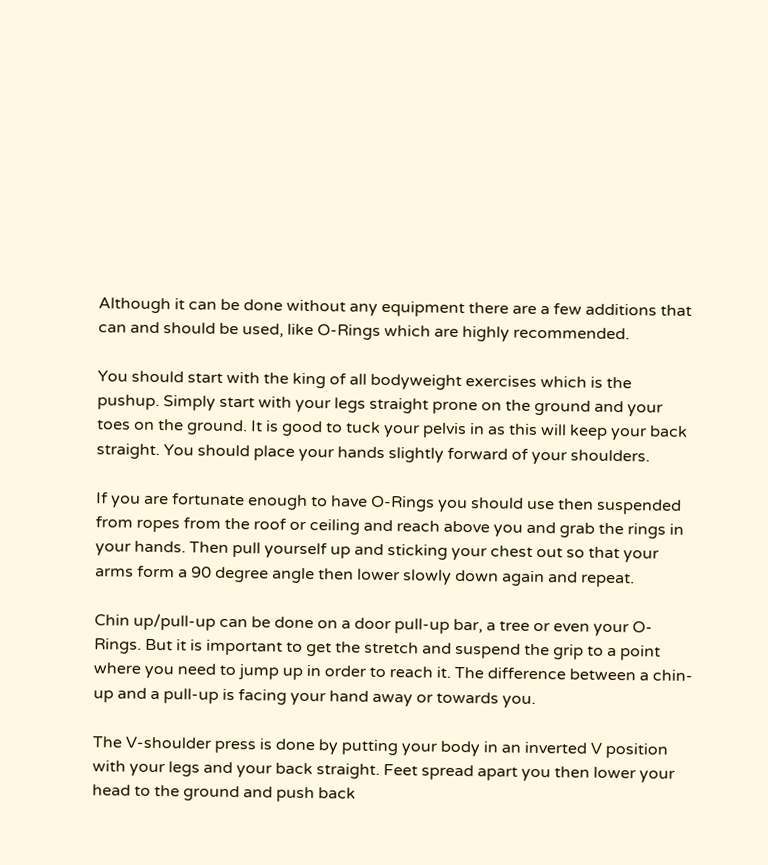Although it can be done without any equipment there are a few additions that can and should be used, like O-Rings which are highly recommended.

You should start with the king of all bodyweight exercises which is the pushup. Simply start with your legs straight prone on the ground and your toes on the ground. It is good to tuck your pelvis in as this will keep your back straight. You should place your hands slightly forward of your shoulders.

If you are fortunate enough to have O-Rings you should use then suspended from ropes from the roof or ceiling and reach above you and grab the rings in your hands. Then pull yourself up and sticking your chest out so that your arms form a 90 degree angle then lower slowly down again and repeat.

Chin up/pull-up can be done on a door pull-up bar, a tree or even your O-Rings. But it is important to get the stretch and suspend the grip to a point where you need to jump up in order to reach it. The difference between a chin-up and a pull-up is facing your hand away or towards you.

The V-shoulder press is done by putting your body in an inverted V position with your legs and your back straight. Feet spread apart you then lower your head to the ground and push back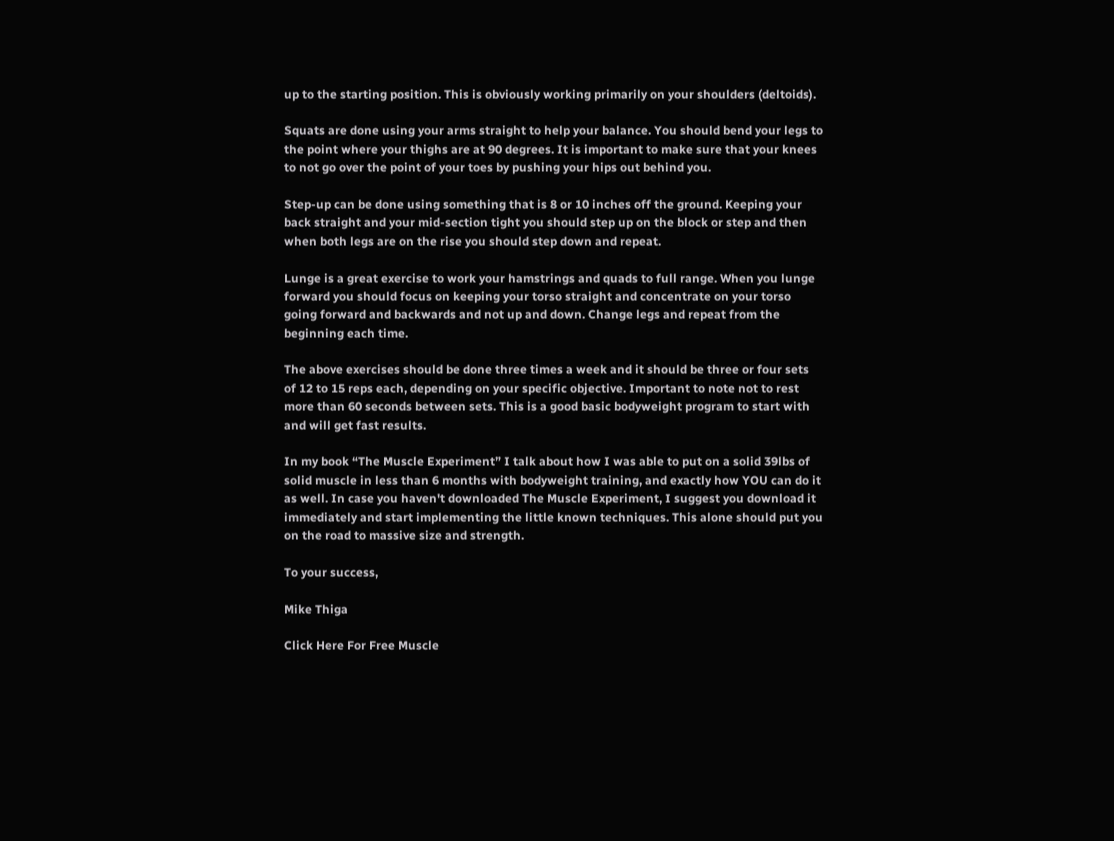up to the starting position. This is obviously working primarily on your shoulders (deltoids).

Squats are done using your arms straight to help your balance. You should bend your legs to the point where your thighs are at 90 degrees. It is important to make sure that your knees to not go over the point of your toes by pushing your hips out behind you.

Step-up can be done using something that is 8 or 10 inches off the ground. Keeping your back straight and your mid-section tight you should step up on the block or step and then when both legs are on the rise you should step down and repeat.

Lunge is a great exercise to work your hamstrings and quads to full range. When you lunge forward you should focus on keeping your torso straight and concentrate on your torso going forward and backwards and not up and down. Change legs and repeat from the beginning each time.

The above exercises should be done three times a week and it should be three or four sets of 12 to 15 reps each, depending on your specific objective. Important to note not to rest more than 60 seconds between sets. This is a good basic bodyweight program to start with and will get fast results.

In my book “The Muscle Experiment” I talk about how I was able to put on a solid 39lbs of solid muscle in less than 6 months with bodyweight training, and exactly how YOU can do it as well. In case you haven't downloaded The Muscle Experiment, I suggest you download it immediately and start implementing the little known techniques. This alone should put you on the road to massive size and strength.

To your success,

Mike Thiga

Click Here For Free Muscle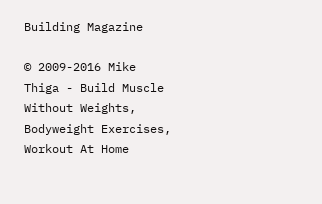Building Magazine

© 2009-2016 Mike Thiga - Build Muscle Without Weights, Bodyweight Exercises, Workout At Home